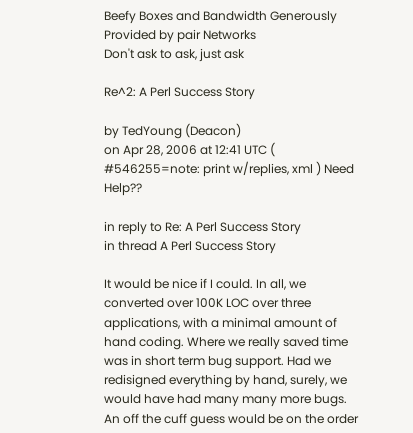Beefy Boxes and Bandwidth Generously Provided by pair Networks
Don't ask to ask, just ask

Re^2: A Perl Success Story

by TedYoung (Deacon)
on Apr 28, 2006 at 12:41 UTC ( #546255=note: print w/replies, xml ) Need Help??

in reply to Re: A Perl Success Story
in thread A Perl Success Story

It would be nice if I could. In all, we converted over 100K LOC over three applications, with a minimal amount of hand coding. Where we really saved time was in short term bug support. Had we redisigned everything by hand, surely, we would have had many many more bugs. An off the cuff guess would be on the order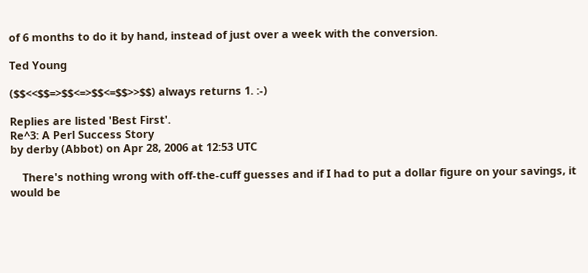of 6 months to do it by hand, instead of just over a week with the conversion.

Ted Young

($$<<$$=>$$<=>$$<=$$>>$$) always returns 1. :-)

Replies are listed 'Best First'.
Re^3: A Perl Success Story
by derby (Abbot) on Apr 28, 2006 at 12:53 UTC

    There's nothing wrong with off-the-cuff guesses and if I had to put a dollar figure on your savings, it would be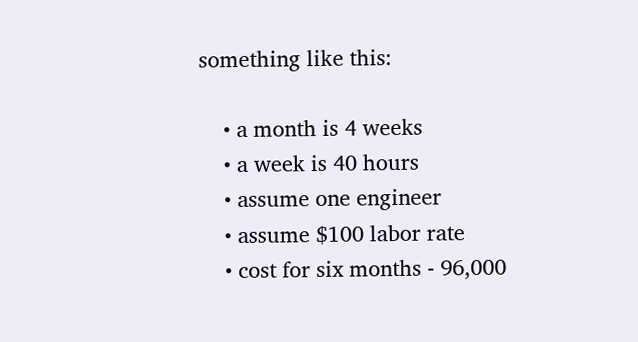something like this:

    • a month is 4 weeks
    • a week is 40 hours
    • assume one engineer
    • assume $100 labor rate
    • cost for six months - 96,000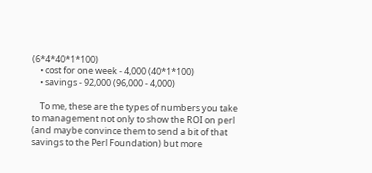(6*4*40*1*100)
    • cost for one week - 4,000 (40*1*100)
    • savings - 92,000 (96,000 - 4,000)

    To me, these are the types of numbers you take to management not only to show the ROI on perl (and maybe convince them to send a bit of that savings to the Perl Foundation) but more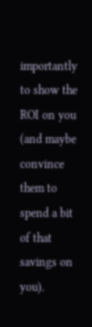importantly to show the ROI on you (and maybe convince them to spend a bit of that savings on you).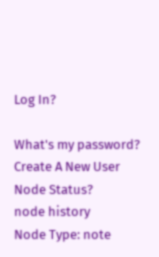Log In?

What's my password?
Create A New User
Node Status?
node history
Node Type: note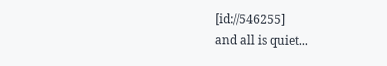[id://546255]
and all is quiet...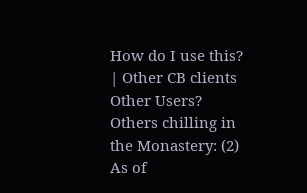How do I use this? | Other CB clients
Other Users?
Others chilling in the Monastery: (2)
As of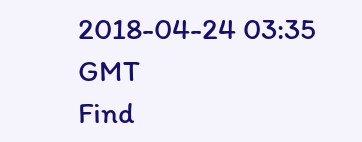2018-04-24 03:35 GMT
Find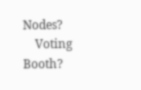Nodes?
    Voting Booth?